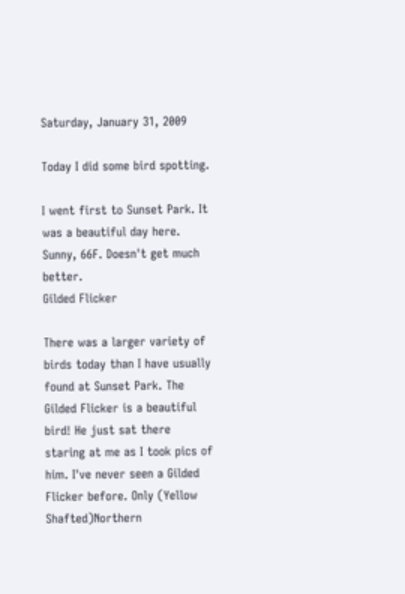Saturday, January 31, 2009

Today I did some bird spotting.

I went first to Sunset Park. It was a beautiful day here. Sunny, 66F. Doesn't get much better.
Gilded Flicker

There was a larger variety of birds today than I have usually found at Sunset Park. The Gilded Flicker is a beautiful bird! He just sat there staring at me as I took pics of him. I've never seen a Gilded Flicker before. Only (Yellow Shafted)Northern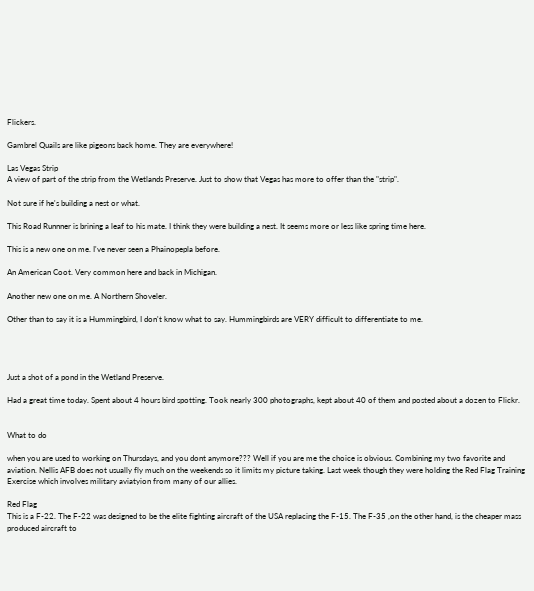Flickers.

Gambrel Quails are like pigeons back home. They are everywhere!

Las Vegas Strip
A view of part of the strip from the Wetlands Preserve. Just to show that Vegas has more to offer than the "strip".

Not sure if he's building a nest or what.

This Road Runnner is brining a leaf to his mate. I think they were building a nest. It seems more or less like spring time here.

This is a new one on me. I've never seen a Phainopepla before.

An American Coot. Very common here and back in Michigan.

Another new one on me. A Northern Shoveler.

Other than to say it is a Hummingbird, I don't know what to say. Hummingbirds are VERY difficult to differentiate to me.




Just a shot of a pond in the Wetland Preserve.

Had a great time today. Spent about 4 hours bird spotting. Took nearly 300 photographs, kept about 40 of them and posted about a dozen to Flickr.


What to do

when you are used to working on Thursdays, and you dont anymore??? Well if you are me the choice is obvious. Combining my two favorite and aviation. Nellis AFB does not usually fly much on the weekends so it limits my picture taking. Last week though they were holding the Red Flag Training Exercise which involves military aviatyion from many of our allies.

Red Flag
This is a F-22. The F-22 was designed to be the elite fighting aircraft of the USA replacing the F-15. The F-35 ,on the other hand, is the cheaper mass produced aircraft to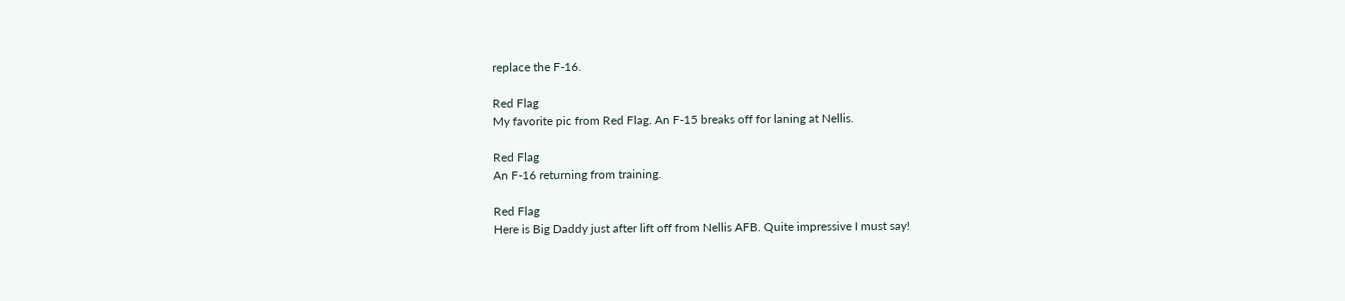replace the F-16.

Red Flag
My favorite pic from Red Flag. An F-15 breaks off for laning at Nellis.

Red Flag
An F-16 returning from training.

Red Flag
Here is Big Daddy just after lift off from Nellis AFB. Quite impressive I must say!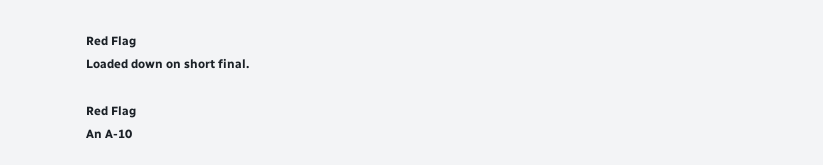Red Flag
Loaded down on short final.

Red Flag
An A-10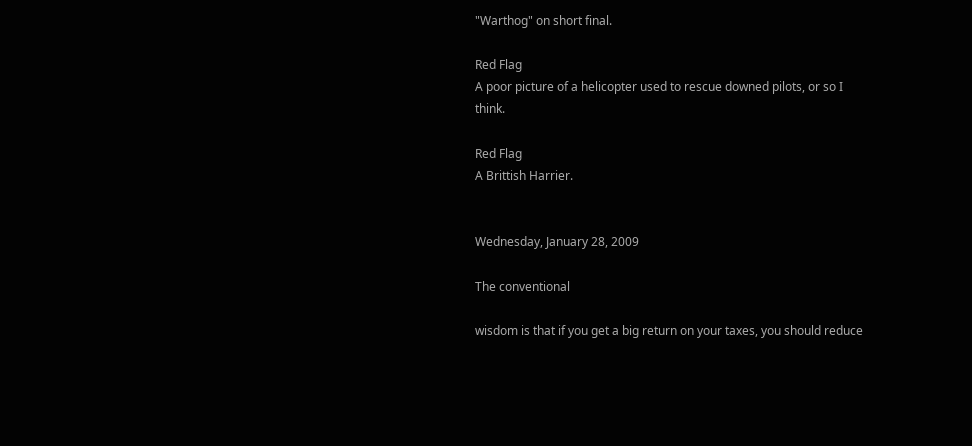"Warthog" on short final.

Red Flag
A poor picture of a helicopter used to rescue downed pilots, or so I think.

Red Flag
A Brittish Harrier.


Wednesday, January 28, 2009

The conventional

wisdom is that if you get a big return on your taxes, you should reduce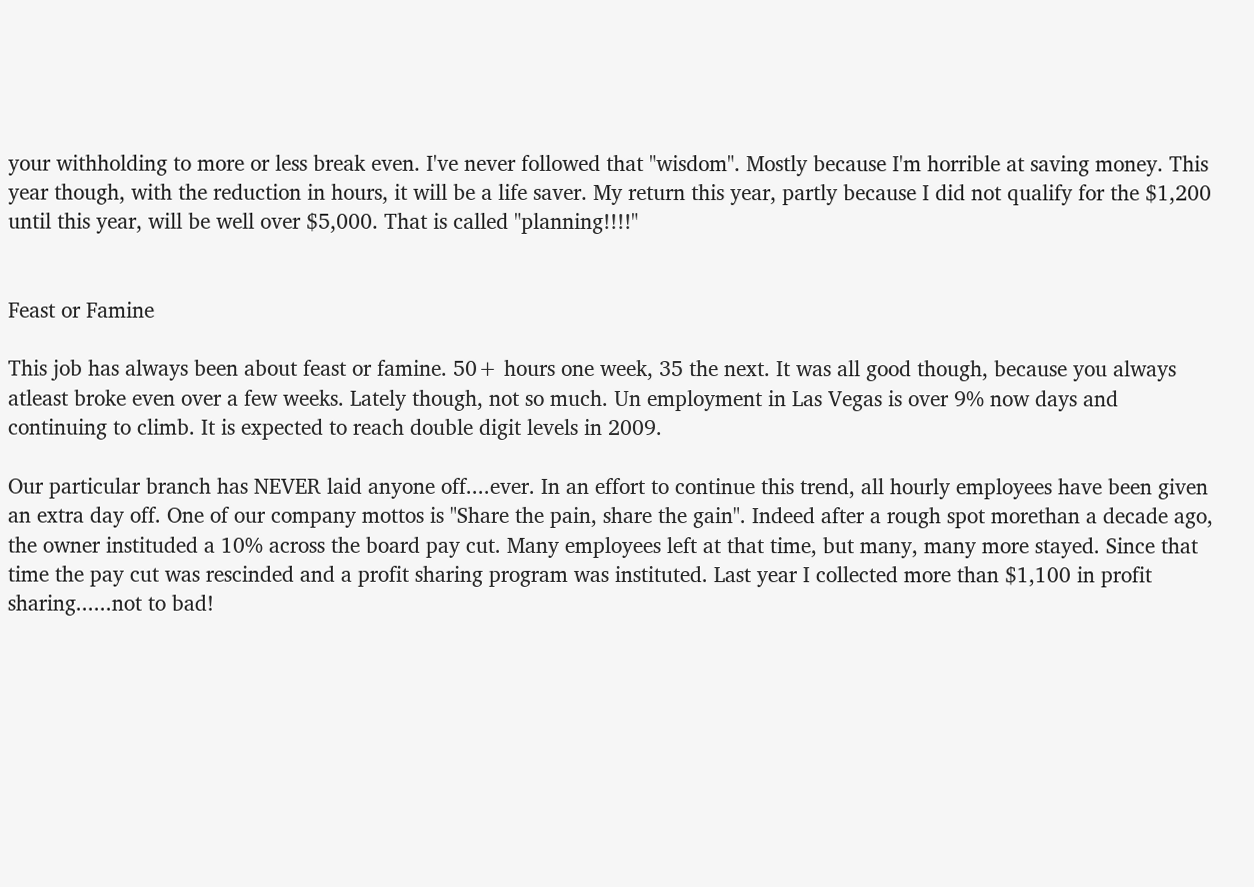your withholding to more or less break even. I've never followed that "wisdom". Mostly because I'm horrible at saving money. This year though, with the reduction in hours, it will be a life saver. My return this year, partly because I did not qualify for the $1,200 until this year, will be well over $5,000. That is called "planning!!!!"


Feast or Famine

This job has always been about feast or famine. 50+ hours one week, 35 the next. It was all good though, because you always atleast broke even over a few weeks. Lately though, not so much. Un employment in Las Vegas is over 9% now days and continuing to climb. It is expected to reach double digit levels in 2009.

Our particular branch has NEVER laid anyone off....ever. In an effort to continue this trend, all hourly employees have been given an extra day off. One of our company mottos is "Share the pain, share the gain". Indeed after a rough spot morethan a decade ago, the owner instituded a 10% across the board pay cut. Many employees left at that time, but many, many more stayed. Since that time the pay cut was rescinded and a profit sharing program was instituted. Last year I collected more than $1,100 in profit sharing......not to bad!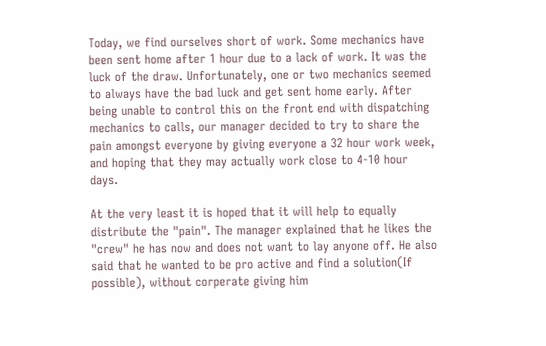Today, we find ourselves short of work. Some mechanics have been sent home after 1 hour due to a lack of work. It was the luck of the draw. Unfortunately, one or two mechanics seemed to always have the bad luck and get sent home early. After being unable to control this on the front end with dispatching mechanics to calls, our manager decided to try to share the pain amongst everyone by giving everyone a 32 hour work week, and hoping that they may actually work close to 4-10 hour days.

At the very least it is hoped that it will help to equally distribute the "pain". The manager explained that he likes the "crew" he has now and does not want to lay anyone off. He also said that he wanted to be pro active and find a solution(If possible), without corperate giving him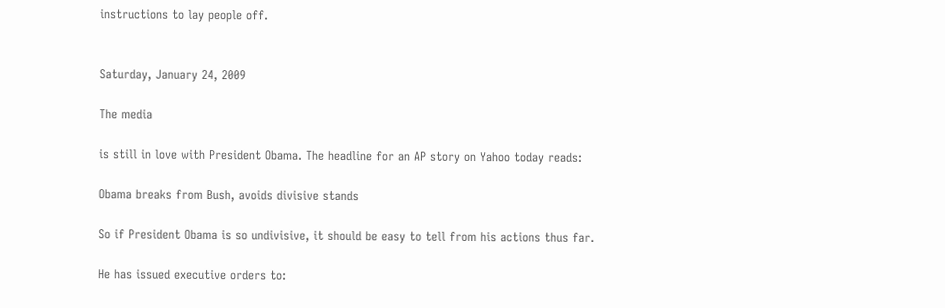instructions to lay people off.


Saturday, January 24, 2009

The media

is still in love with President Obama. The headline for an AP story on Yahoo today reads:

Obama breaks from Bush, avoids divisive stands

So if President Obama is so undivisive, it should be easy to tell from his actions thus far.

He has issued executive orders to: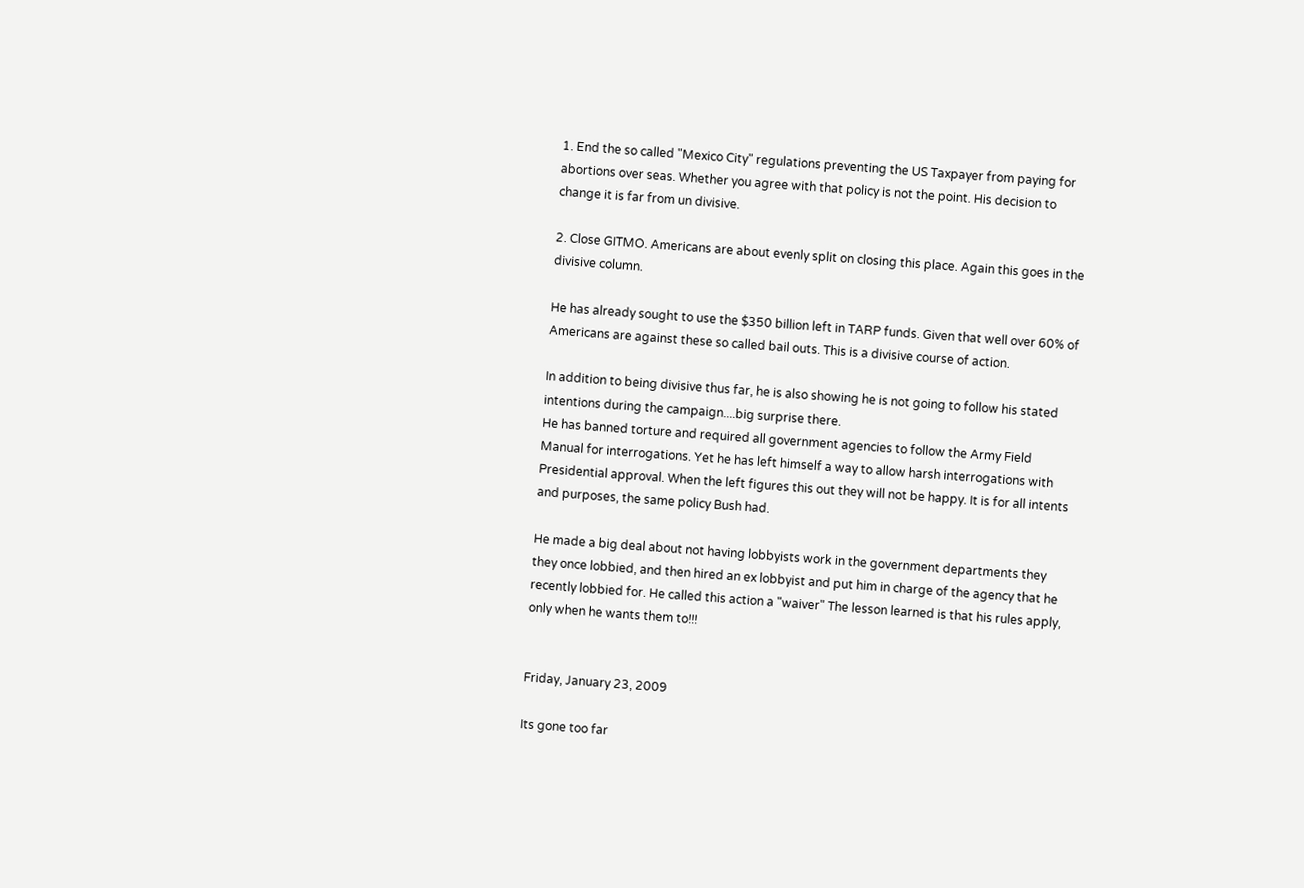1. End the so called "Mexico City" regulations preventing the US Taxpayer from paying for abortions over seas. Whether you agree with that policy is not the point. His decision to change it is far from un divisive.

2. Close GITMO. Americans are about evenly split on closing this place. Again this goes in the divisive column.

He has already sought to use the $350 billion left in TARP funds. Given that well over 60% of Americans are against these so called bail outs. This is a divisive course of action.

In addition to being divisive thus far, he is also showing he is not going to follow his stated intentions during the campaign....big surprise there.
He has banned torture and required all government agencies to follow the Army Field Manual for interrogations. Yet he has left himself a way to allow harsh interrogations with Presidential approval. When the left figures this out they will not be happy. It is for all intents and purposes, the same policy Bush had.

He made a big deal about not having lobbyists work in the government departments they they once lobbied, and then hired an ex lobbyist and put him in charge of the agency that he recently lobbied for. He called this action a "waiver" The lesson learned is that his rules apply, only when he wants them to!!!


Friday, January 23, 2009

Its gone too far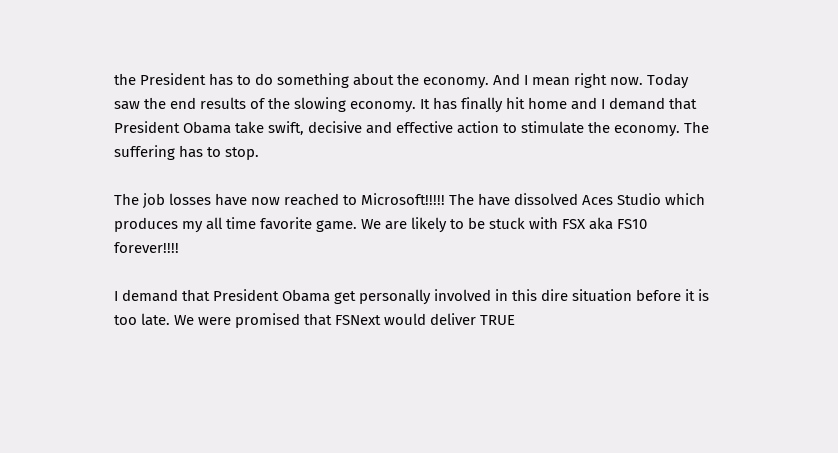the President has to do something about the economy. And I mean right now. Today saw the end results of the slowing economy. It has finally hit home and I demand that President Obama take swift, decisive and effective action to stimulate the economy. The suffering has to stop.

The job losses have now reached to Microsoft!!!!! The have dissolved Aces Studio which produces my all time favorite game. We are likely to be stuck with FSX aka FS10 forever!!!!

I demand that President Obama get personally involved in this dire situation before it is too late. We were promised that FSNext would deliver TRUE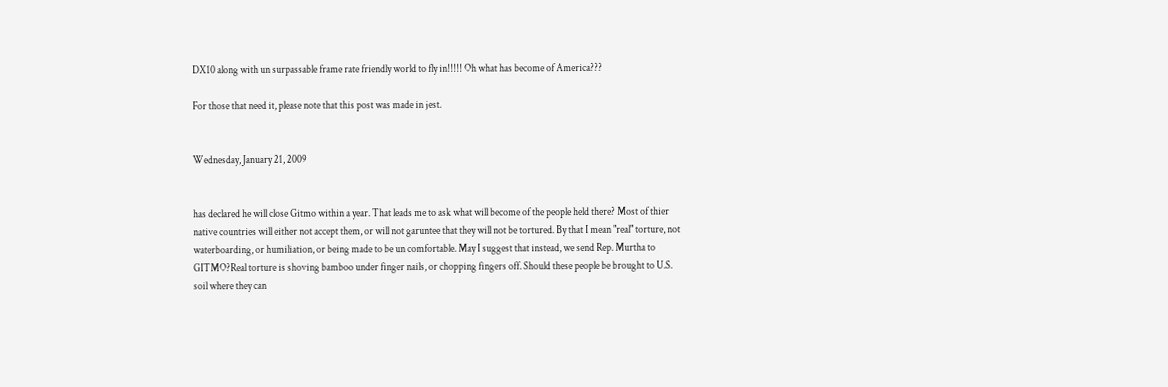DX10 along with un surpassable frame rate friendly world to fly in!!!!! Oh what has become of America???

For those that need it, please note that this post was made in jest.


Wednesday, January 21, 2009


has declared he will close Gitmo within a year. That leads me to ask what will become of the people held there? Most of thier native countries will either not accept them, or will not garuntee that they will not be tortured. By that I mean "real" torture, not waterboarding, or humiliation, or being made to be un comfortable. May I suggest that instead, we send Rep. Murtha to GITMO?Real torture is shoving bamboo under finger nails, or chopping fingers off. Should these people be brought to U.S. soil where they can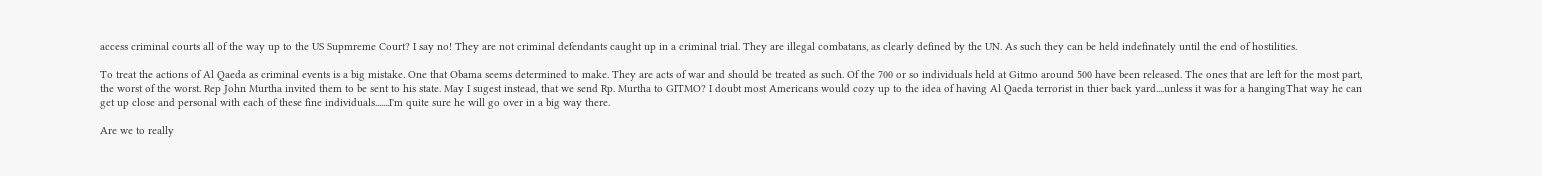access criminal courts all of the way up to the US Supmreme Court? I say no! They are not criminal defendants caught up in a criminal trial. They are illegal combatans, as clearly defined by the UN. As such they can be held indefinately until the end of hostilities.

To treat the actions of Al Qaeda as criminal events is a big mistake. One that Obama seems determined to make. They are acts of war and should be treated as such. Of the 700 or so individuals held at Gitmo around 500 have been released. The ones that are left for the most part, the worst of the worst. Rep John Murtha invited them to be sent to his state. May I sugest instead, that we send Rp. Murtha to GITMO? I doubt most Americans would cozy up to the idea of having Al Qaeda terrorist in thier back yard....unless it was for a hangingThat way he can get up close and personal with each of these fine individuals.......I'm quite sure he will go over in a big way there.

Are we to really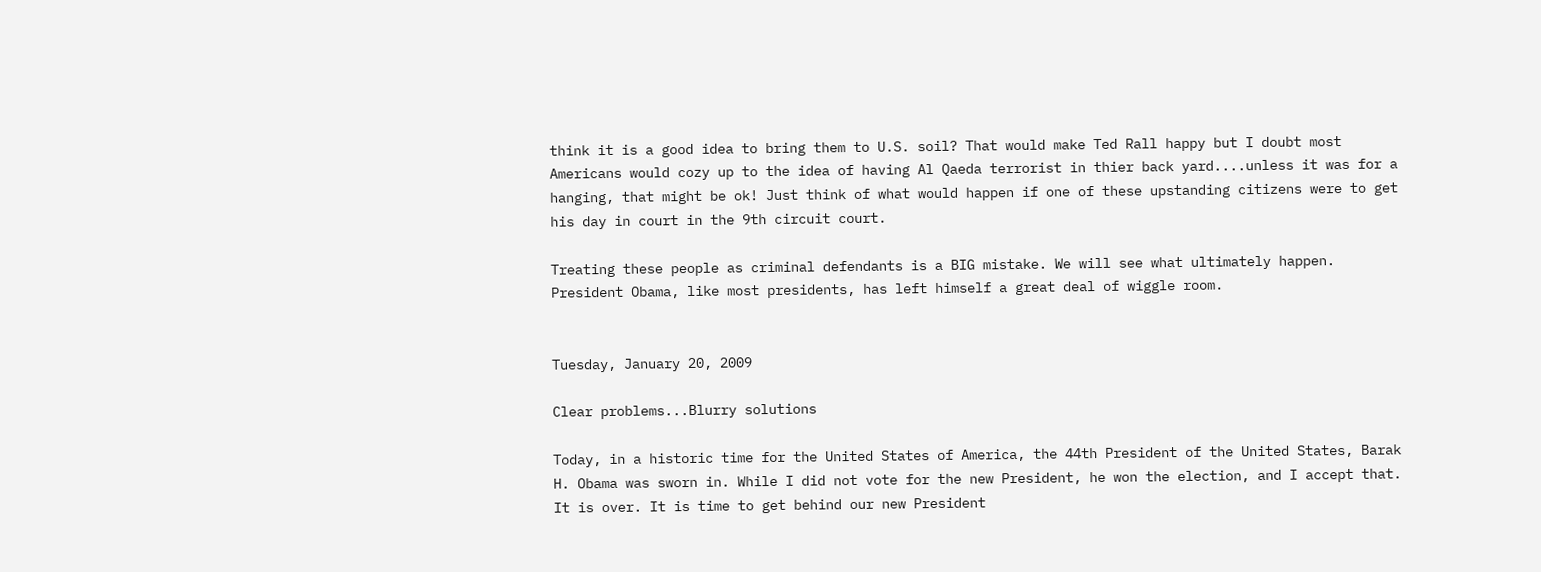think it is a good idea to bring them to U.S. soil? That would make Ted Rall happy but I doubt most Americans would cozy up to the idea of having Al Qaeda terrorist in thier back yard....unless it was for a hanging, that might be ok! Just think of what would happen if one of these upstanding citizens were to get his day in court in the 9th circuit court.

Treating these people as criminal defendants is a BIG mistake. We will see what ultimately happen. President Obama, like most presidents, has left himself a great deal of wiggle room.


Tuesday, January 20, 2009

Clear problems...Blurry solutions

Today, in a historic time for the United States of America, the 44th President of the United States, Barak H. Obama was sworn in. While I did not vote for the new President, he won the election, and I accept that. It is over. It is time to get behind our new President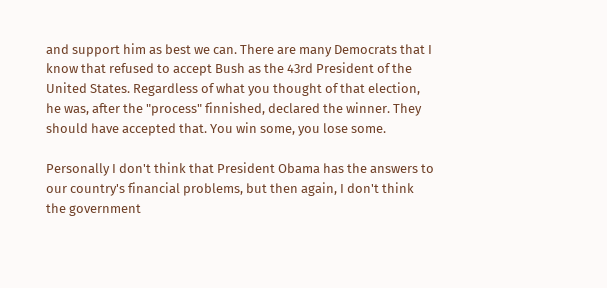and support him as best we can. There are many Democrats that I know that refused to accept Bush as the 43rd President of the United States. Regardless of what you thought of that election, he was, after the "process" finnished, declared the winner. They should have accepted that. You win some, you lose some.

Personally I don't think that President Obama has the answers to our country's financial problems, but then again, I don't think the government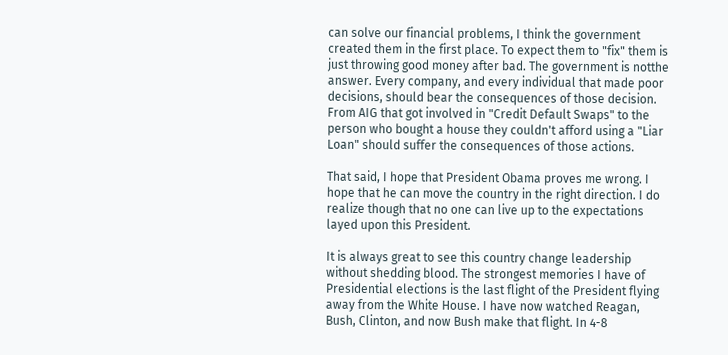can solve our financial problems, I think the government created them in the first place. To expect them to "fix" them is just throwing good money after bad. The government is notthe answer. Every company, and every individual that made poor decisions, should bear the consequences of those decision. From AIG that got involved in "Credit Default Swaps" to the person who bought a house they couldn't afford using a "Liar Loan" should suffer the consequences of those actions.

That said, I hope that President Obama proves me wrong. I hope that he can move the country in the right direction. I do realize though that no one can live up to the expectations layed upon this President.

It is always great to see this country change leadership without shedding blood. The strongest memories I have of Presidential elections is the last flight of the President flying away from the White House. I have now watched Reagan, Bush, Clinton, and now Bush make that flight. In 4-8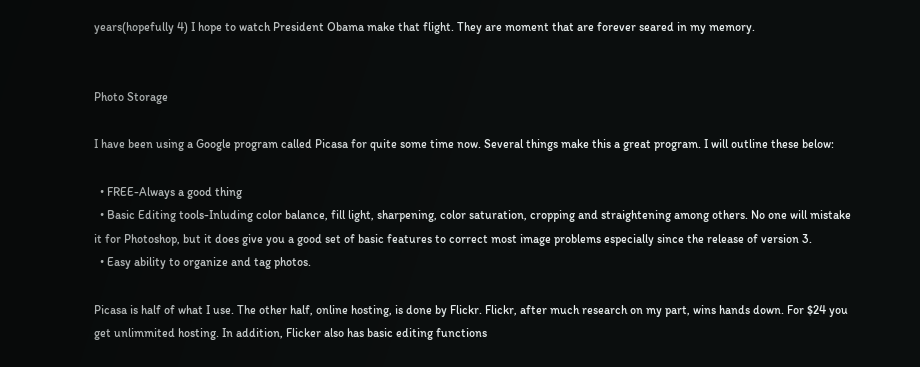years(hopefully 4) I hope to watch President Obama make that flight. They are moment that are forever seared in my memory.


Photo Storage

I have been using a Google program called Picasa for quite some time now. Several things make this a great program. I will outline these below:

  • FREE-Always a good thing
  • Basic Editing tools-Inluding color balance, fill light, sharpening, color saturation, cropping and straightening among others. No one will mistake it for Photoshop, but it does give you a good set of basic features to correct most image problems especially since the release of version 3.
  • Easy ability to organize and tag photos.

Picasa is half of what I use. The other half, online hosting, is done by Flickr. Flickr, after much research on my part, wins hands down. For $24 you get unlimmited hosting. In addition, Flicker also has basic editing functions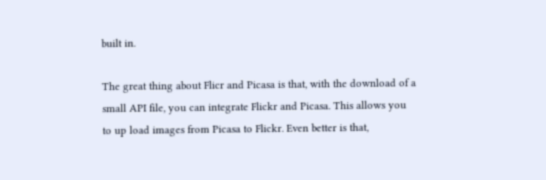built in.

The great thing about Flicr and Picasa is that, with the download of a small API file, you can integrate Flickr and Picasa. This allows you to up load images from Picasa to Flickr. Even better is that,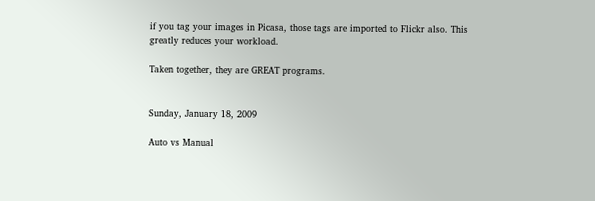if you tag your images in Picasa, those tags are imported to Flickr also. This greatly reduces your workload.

Taken together, they are GREAT programs.


Sunday, January 18, 2009

Auto vs Manual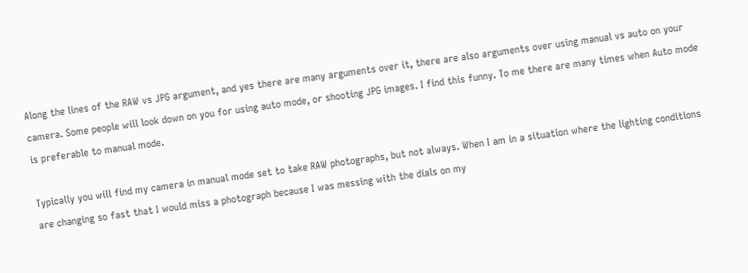Along the lines of the RAW vs JPG argument, and yes there are many arguments over it, there are also arguments over using manual vs auto on your camera. Some people will look down on you for using auto mode, or shooting JPG images. I find this funny. To me there are many times when Auto mode is preferable to manual mode.

Typically you will find my camera in manual mode set to take RAW photographs, but not always. When I am in a situation where the lighting conditions are changing so fast that I would miss a photograph because I was messing with the dials on my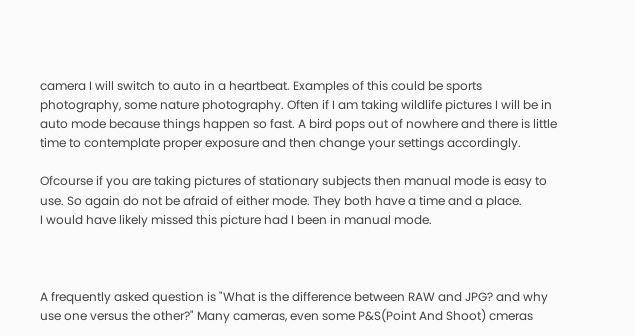camera I will switch to auto in a heartbeat. Examples of this could be sports photography, some nature photography. Often if I am taking wildlife pictures I will be in auto mode because things happen so fast. A bird pops out of nowhere and there is little time to contemplate proper exposure and then change your settings accordingly.

Ofcourse if you are taking pictures of stationary subjects then manual mode is easy to use. So again do not be afraid of either mode. They both have a time and a place.
I would have likely missed this picture had I been in manual mode.



A frequently asked question is "What is the difference between RAW and JPG? and why use one versus the other?" Many cameras, even some P&S(Point And Shoot) cmeras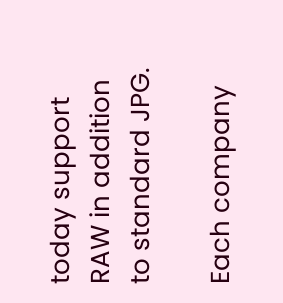today support RAW in addition to standard JPG.

Each company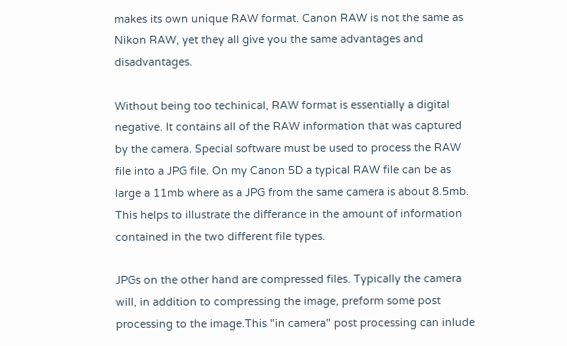makes its own unique RAW format. Canon RAW is not the same as Nikon RAW, yet they all give you the same advantages and disadvantages.

Without being too techinical, RAW format is essentially a digital negative. It contains all of the RAW information that was captured by the camera. Special software must be used to process the RAW file into a JPG file. On my Canon 5D a typical RAW file can be as large a 11mb where as a JPG from the same camera is about 8.5mb. This helps to illustrate the differance in the amount of information contained in the two different file types.

JPGs on the other hand are compressed files. Typically the camera will, in addition to compressing the image, preform some post processing to the image.This "in camera" post processing can inlude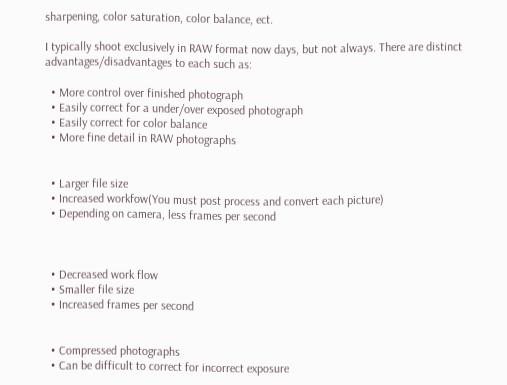sharpening, color saturation, color balance, ect.

I typically shoot exclusively in RAW format now days, but not always. There are distinct advantages/disadvantages to each such as:

  • More control over finished photograph
  • Easily correct for a under/over exposed photograph
  • Easily correct for color balance
  • More fine detail in RAW photographs


  • Larger file size
  • Increased workfow(You must post process and convert each picture)
  • Depending on camera, less frames per second



  • Decreased work flow
  • Smaller file size
  • Increased frames per second


  • Compressed photographs
  • Can be difficult to correct for incorrect exposure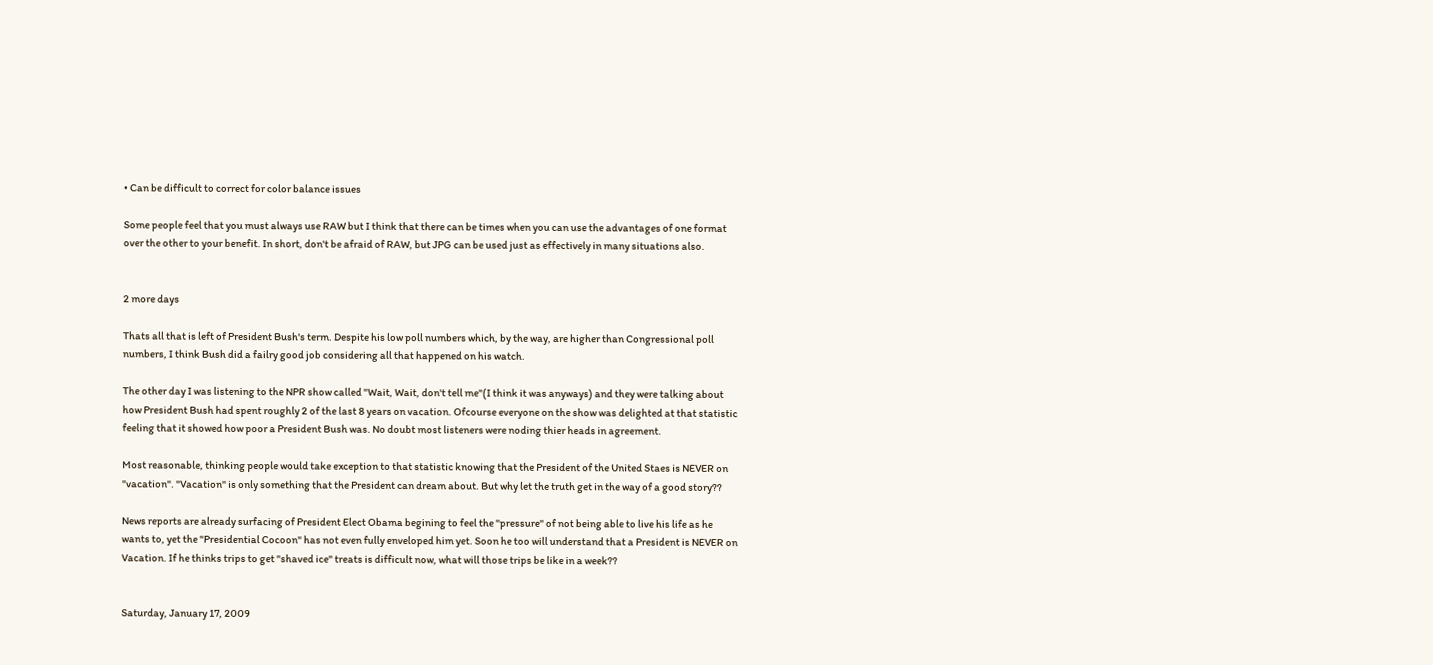• Can be difficult to correct for color balance issues

Some people feel that you must always use RAW but I think that there can be times when you can use the advantages of one format over the other to your benefit. In short, don't be afraid of RAW, but JPG can be used just as effectively in many situations also.


2 more days

Thats all that is left of President Bush's term. Despite his low poll numbers which, by the way, are higher than Congressional poll numbers, I think Bush did a failry good job considering all that happened on his watch.

The other day I was listening to the NPR show called "Wait, Wait, don't tell me"(I think it was anyways) and they were talking about how President Bush had spent roughly 2 of the last 8 years on vacation. Ofcourse everyone on the show was delighted at that statistic feeling that it showed how poor a President Bush was. No doubt most listeners were noding thier heads in agreement.

Most reasonable, thinking people would take exception to that statistic knowing that the President of the United Staes is NEVER on "vacation". "Vacation" is only something that the President can dream about. But why let the truth get in the way of a good story??

News reports are already surfacing of President Elect Obama begining to feel the "pressure" of not being able to live his life as he wants to, yet the "Presidential Cocoon" has not even fully enveloped him yet. Soon he too will understand that a President is NEVER on Vacation. If he thinks trips to get "shaved ice" treats is difficult now, what will those trips be like in a week??


Saturday, January 17, 2009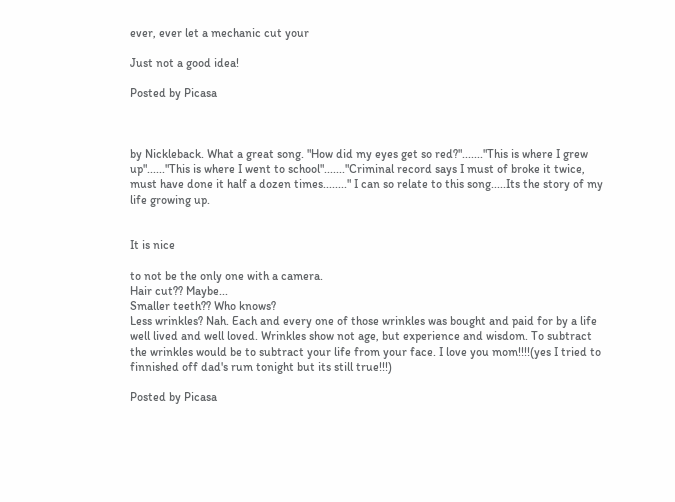ever, ever let a mechanic cut your

Just not a good idea!

Posted by Picasa



by Nickleback. What a great song. "How did my eyes get so red?"......."This is where I grew up"......"This is where I went to school"......."Criminal record says I must of broke it twice, must have done it half a dozen times........" I can so relate to this song.....Its the story of my life growing up.


It is nice

to not be the only one with a camera.
Hair cut?? Maybe...
Smaller teeth?? Who knows?
Less wrinkles? Nah. Each and every one of those wrinkles was bought and paid for by a life well lived and well loved. Wrinkles show not age, but experience and wisdom. To subtract the wrinkles would be to subtract your life from your face. I love you mom!!!!(yes I tried to finnished off dad's rum tonight but its still true!!!)

Posted by Picasa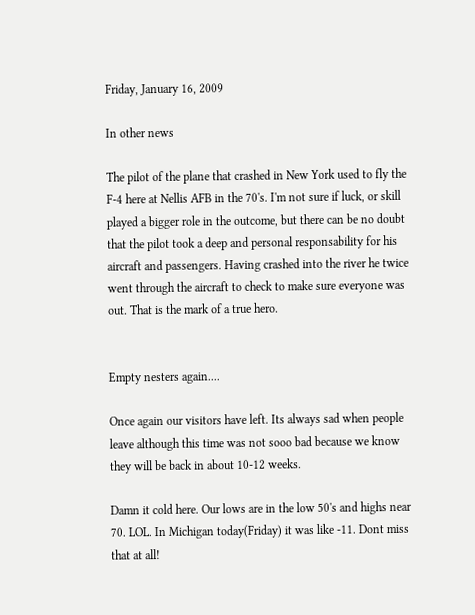Friday, January 16, 2009

In other news

The pilot of the plane that crashed in New York used to fly the F-4 here at Nellis AFB in the 70's. I'm not sure if luck, or skill played a bigger role in the outcome, but there can be no doubt that the pilot took a deep and personal responsability for his aircraft and passengers. Having crashed into the river he twice went through the aircraft to check to make sure everyone was out. That is the mark of a true hero.


Empty nesters again....

Once again our visitors have left. Its always sad when people leave although this time was not sooo bad because we know they will be back in about 10-12 weeks.

Damn it cold here. Our lows are in the low 50's and highs near 70. LOL. In Michigan today(Friday) it was like -11. Dont miss that at all!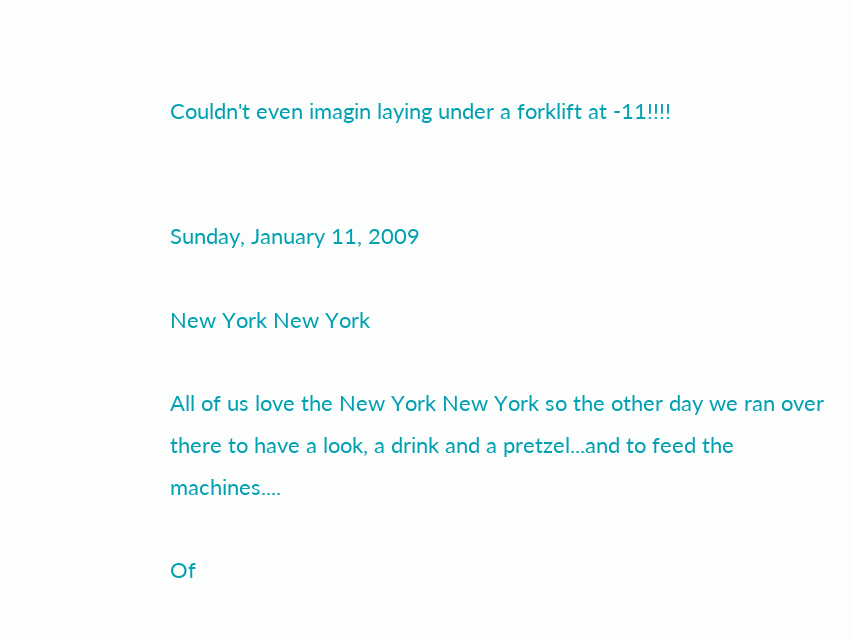Couldn't even imagin laying under a forklift at -11!!!!


Sunday, January 11, 2009

New York New York

All of us love the New York New York so the other day we ran over there to have a look, a drink and a pretzel...and to feed the machines....

Of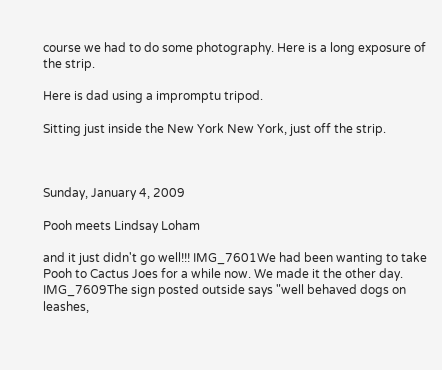course we had to do some photography. Here is a long exposure of the strip.

Here is dad using a impromptu tripod.

Sitting just inside the New York New York, just off the strip.



Sunday, January 4, 2009

Pooh meets Lindsay Loham

and it just didn't go well!!! IMG_7601We had been wanting to take Pooh to Cactus Joes for a while now. We made it the other day. IMG_7609The sign posted outside says "well behaved dogs on leashes,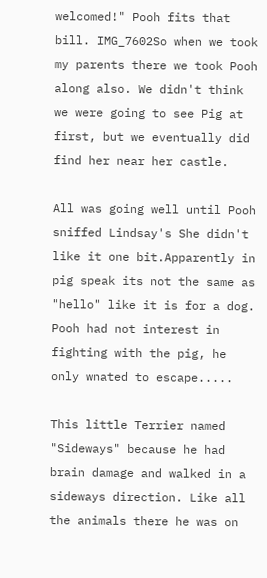welcomed!" Pooh fits that bill. IMG_7602So when we took my parents there we took Pooh along also. We didn't think we were going to see Pig at first, but we eventually did find her near her castle.

All was going well until Pooh sniffed Lindsay's She didn't like it one bit.Apparently in pig speak its not the same as "hello" like it is for a dog.
Pooh had not interest in fighting with the pig, he only wnated to escape.....

This little Terrier named "Sideways" because he had brain damage and walked in a sideways direction. Like all the animals there he was on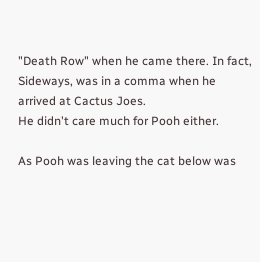"Death Row" when he came there. In fact, Sideways, was in a comma when he arrived at Cactus Joes.
He didn't care much for Pooh either.

As Pooh was leaving the cat below was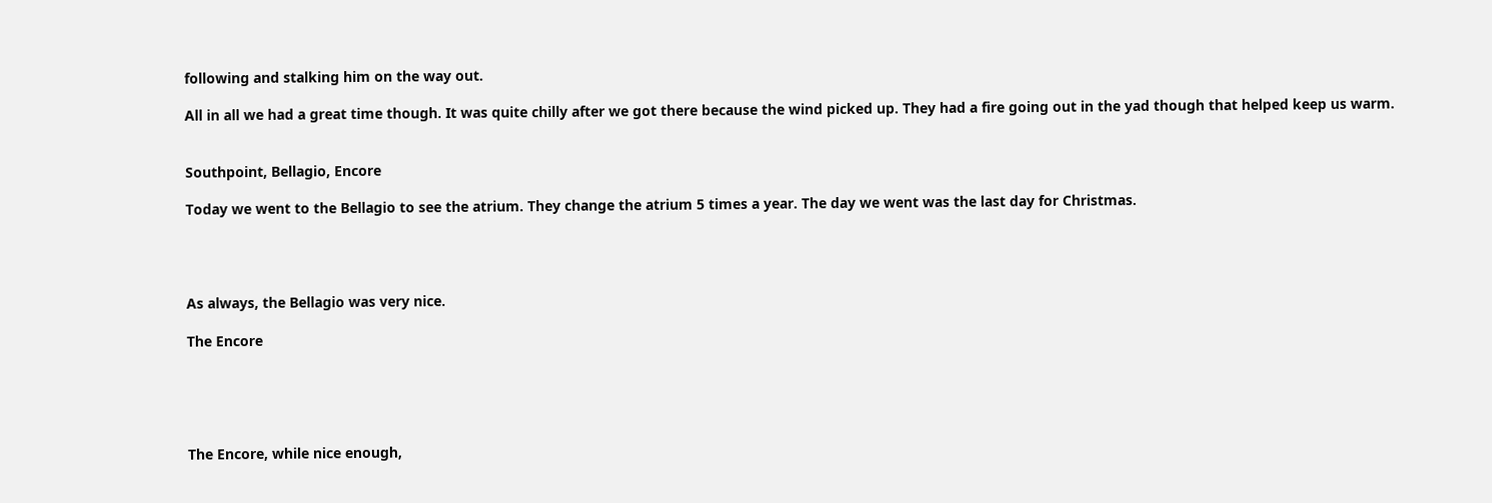following and stalking him on the way out.

All in all we had a great time though. It was quite chilly after we got there because the wind picked up. They had a fire going out in the yad though that helped keep us warm.


Southpoint, Bellagio, Encore

Today we went to the Bellagio to see the atrium. They change the atrium 5 times a year. The day we went was the last day for Christmas.




As always, the Bellagio was very nice.

The Encore





The Encore, while nice enough,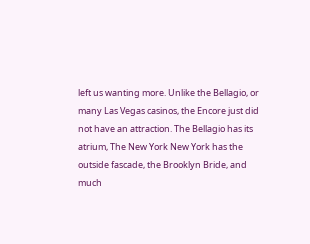left us wanting more. Unlike the Bellagio, or many Las Vegas casinos, the Encore just did not have an attraction. The Bellagio has its atrium, The New York New York has the outside fascade, the Brooklyn Bride, and much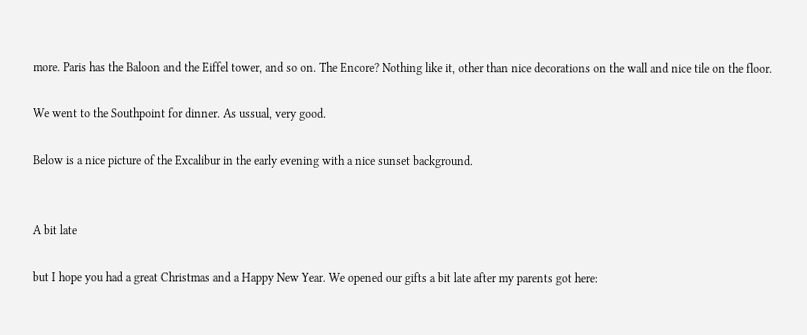more. Paris has the Baloon and the Eiffel tower, and so on. The Encore? Nothing like it, other than nice decorations on the wall and nice tile on the floor.

We went to the Southpoint for dinner. As ussual, very good.

Below is a nice picture of the Excalibur in the early evening with a nice sunset background.


A bit late

but I hope you had a great Christmas and a Happy New Year. We opened our gifts a bit late after my parents got here: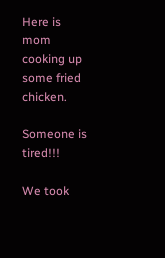Here is mom cooking up some fried chicken.

Someone is tired!!!

We took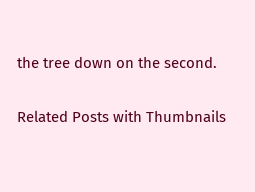the tree down on the second.

Related Posts with Thumbnails